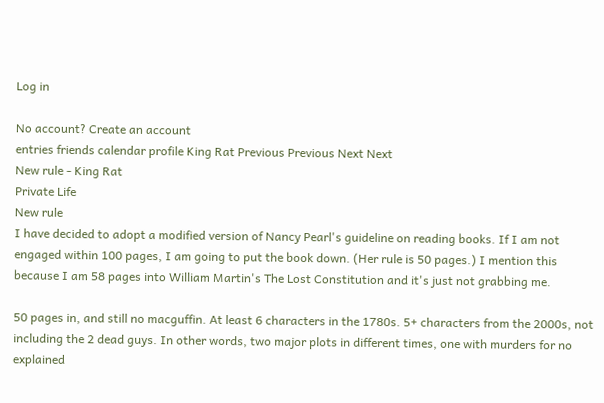Log in

No account? Create an account
entries friends calendar profile King Rat Previous Previous Next Next
New rule - King Rat
Private Life
New rule
I have decided to adopt a modified version of Nancy Pearl's guideline on reading books. If I am not engaged within 100 pages, I am going to put the book down. (Her rule is 50 pages.) I mention this because I am 58 pages into William Martin's The Lost Constitution and it's just not grabbing me.

50 pages in, and still no macguffin. At least 6 characters in the 1780s. 5+ characters from the 2000s, not including the 2 dead guys. In other words, two major plots in different times, one with murders for no explained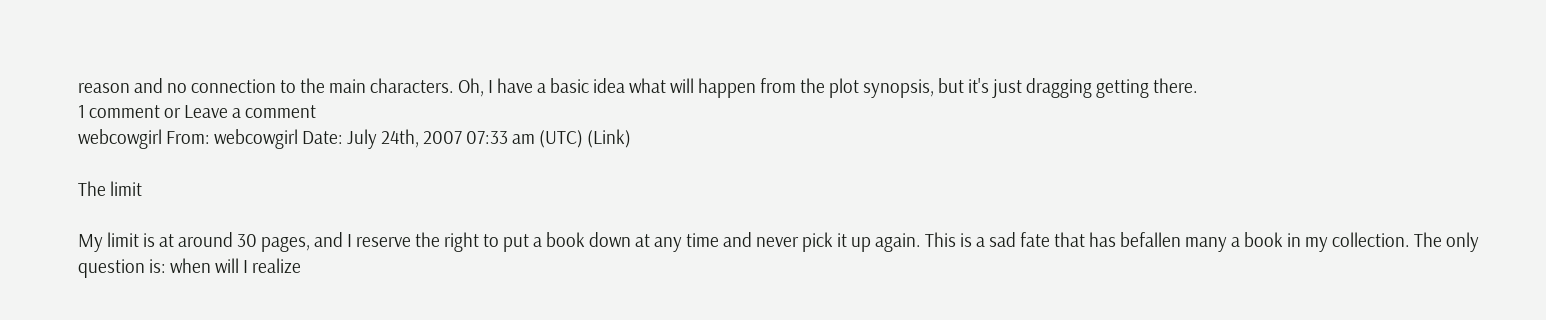reason and no connection to the main characters. Oh, I have a basic idea what will happen from the plot synopsis, but it's just dragging getting there.
1 comment or Leave a comment
webcowgirl From: webcowgirl Date: July 24th, 2007 07:33 am (UTC) (Link)

The limit

My limit is at around 30 pages, and I reserve the right to put a book down at any time and never pick it up again. This is a sad fate that has befallen many a book in my collection. The only question is: when will I realize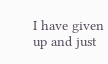I have given up and just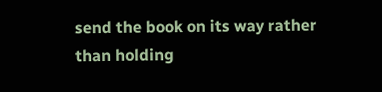send the book on its way rather than holding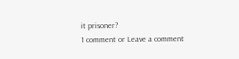it prisoner?
1 comment or Leave a comment